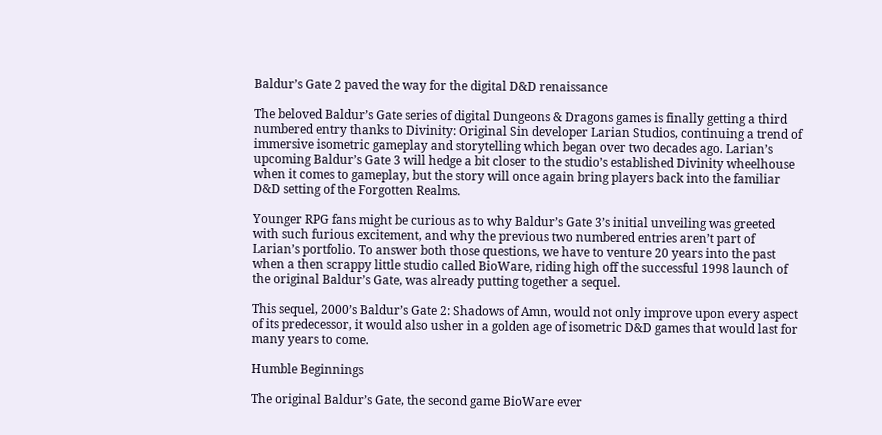Baldur’s Gate 2 paved the way for the digital D&D renaissance

The beloved Baldur’s Gate series of digital Dungeons & Dragons games is finally getting a third numbered entry thanks to Divinity: Original Sin developer Larian Studios, continuing a trend of immersive isometric gameplay and storytelling which began over two decades ago. Larian’s upcoming Baldur’s Gate 3 will hedge a bit closer to the studio’s established Divinity wheelhouse when it comes to gameplay, but the story will once again bring players back into the familiar D&D setting of the Forgotten Realms.

Younger RPG fans might be curious as to why Baldur’s Gate 3’s initial unveiling was greeted with such furious excitement, and why the previous two numbered entries aren’t part of Larian’s portfolio. To answer both those questions, we have to venture 20 years into the past when a then scrappy little studio called BioWare, riding high off the successful 1998 launch of the original Baldur’s Gate, was already putting together a sequel.

This sequel, 2000’s Baldur’s Gate 2: Shadows of Amn, would not only improve upon every aspect of its predecessor, it would also usher in a golden age of isometric D&D games that would last for many years to come.

Humble Beginnings

The original Baldur’s Gate, the second game BioWare ever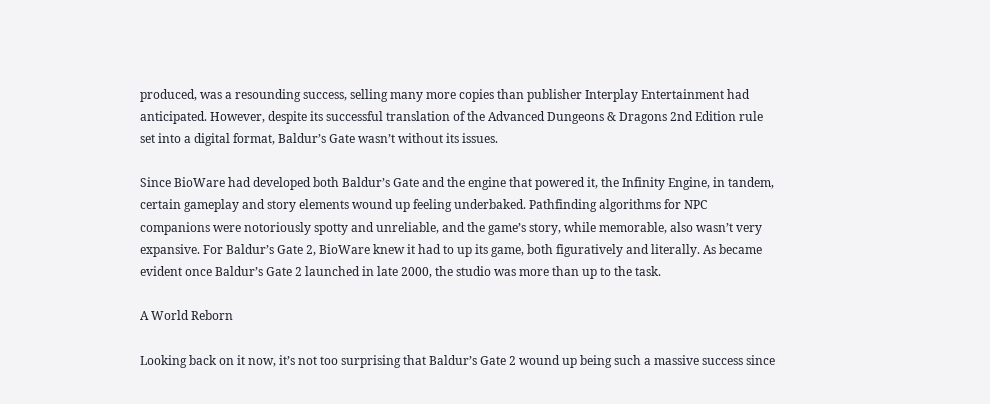produced, was a resounding success, selling many more copies than publisher Interplay Entertainment had anticipated. However, despite its successful translation of the Advanced Dungeons & Dragons 2nd Edition rule set into a digital format, Baldur’s Gate wasn’t without its issues.

Since BioWare had developed both Baldur’s Gate and the engine that powered it, the Infinity Engine, in tandem, certain gameplay and story elements wound up feeling underbaked. Pathfinding algorithms for NPC companions were notoriously spotty and unreliable, and the game’s story, while memorable, also wasn’t very expansive. For Baldur’s Gate 2, BioWare knew it had to up its game, both figuratively and literally. As became evident once Baldur’s Gate 2 launched in late 2000, the studio was more than up to the task.

A World Reborn

Looking back on it now, it’s not too surprising that Baldur’s Gate 2 wound up being such a massive success since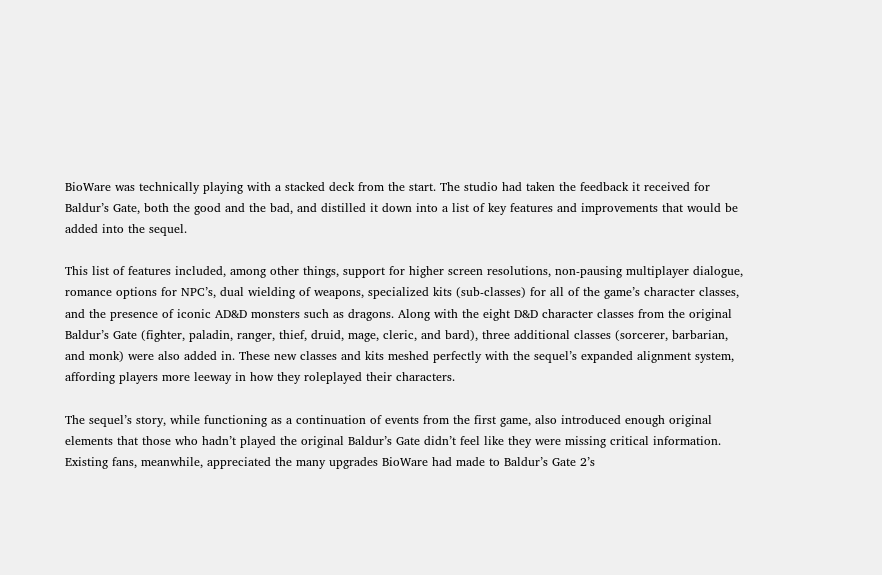BioWare was technically playing with a stacked deck from the start. The studio had taken the feedback it received for Baldur’s Gate, both the good and the bad, and distilled it down into a list of key features and improvements that would be added into the sequel.

This list of features included, among other things, support for higher screen resolutions, non-pausing multiplayer dialogue, romance options for NPC’s, dual wielding of weapons, specialized kits (sub-classes) for all of the game’s character classes, and the presence of iconic AD&D monsters such as dragons. Along with the eight D&D character classes from the original Baldur’s Gate (fighter, paladin, ranger, thief, druid, mage, cleric, and bard), three additional classes (sorcerer, barbarian, and monk) were also added in. These new classes and kits meshed perfectly with the sequel’s expanded alignment system, affording players more leeway in how they roleplayed their characters.

The sequel’s story, while functioning as a continuation of events from the first game, also introduced enough original elements that those who hadn’t played the original Baldur’s Gate didn’t feel like they were missing critical information. Existing fans, meanwhile, appreciated the many upgrades BioWare had made to Baldur’s Gate 2’s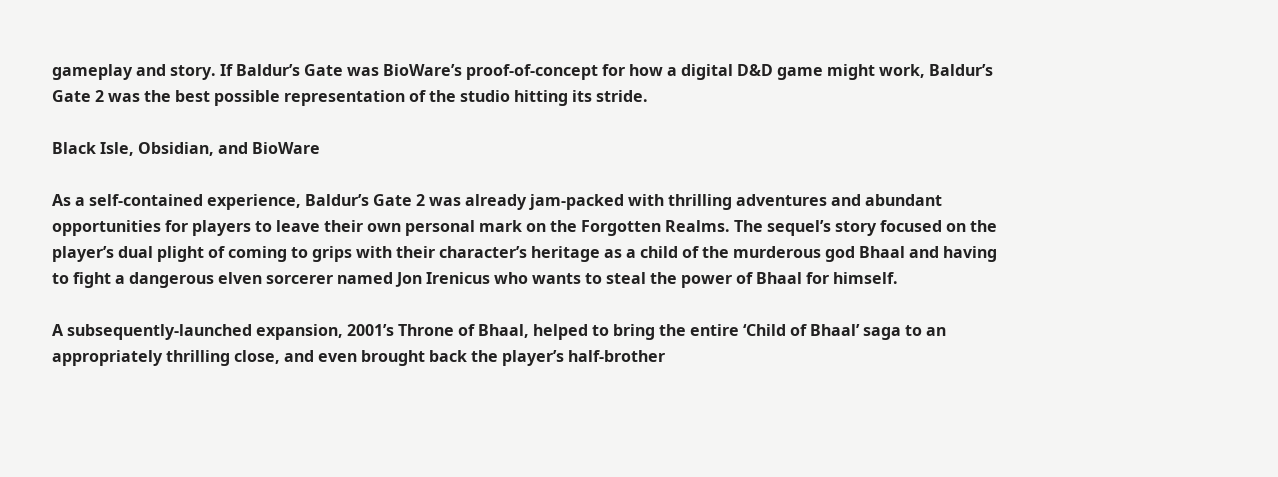gameplay and story. If Baldur’s Gate was BioWare’s proof-of-concept for how a digital D&D game might work, Baldur’s Gate 2 was the best possible representation of the studio hitting its stride.

Black Isle, Obsidian, and BioWare

As a self-contained experience, Baldur’s Gate 2 was already jam-packed with thrilling adventures and abundant opportunities for players to leave their own personal mark on the Forgotten Realms. The sequel’s story focused on the player’s dual plight of coming to grips with their character’s heritage as a child of the murderous god Bhaal and having to fight a dangerous elven sorcerer named Jon Irenicus who wants to steal the power of Bhaal for himself.

A subsequently-launched expansion, 2001’s Throne of Bhaal, helped to bring the entire ‘Child of Bhaal’ saga to an appropriately thrilling close, and even brought back the player’s half-brother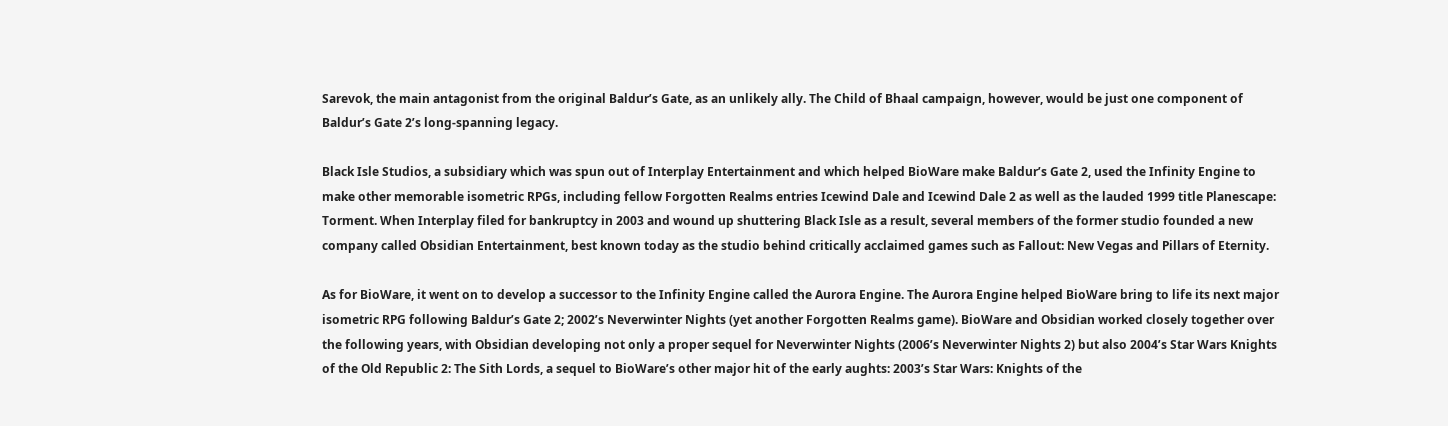Sarevok, the main antagonist from the original Baldur’s Gate, as an unlikely ally. The Child of Bhaal campaign, however, would be just one component of Baldur’s Gate 2’s long-spanning legacy.

Black Isle Studios, a subsidiary which was spun out of Interplay Entertainment and which helped BioWare make Baldur’s Gate 2, used the Infinity Engine to make other memorable isometric RPGs, including fellow Forgotten Realms entries Icewind Dale and Icewind Dale 2 as well as the lauded 1999 title Planescape: Torment. When Interplay filed for bankruptcy in 2003 and wound up shuttering Black Isle as a result, several members of the former studio founded a new company called Obsidian Entertainment, best known today as the studio behind critically acclaimed games such as Fallout: New Vegas and Pillars of Eternity.

As for BioWare, it went on to develop a successor to the Infinity Engine called the Aurora Engine. The Aurora Engine helped BioWare bring to life its next major isometric RPG following Baldur’s Gate 2; 2002’s Neverwinter Nights (yet another Forgotten Realms game). BioWare and Obsidian worked closely together over the following years, with Obsidian developing not only a proper sequel for Neverwinter Nights (2006’s Neverwinter Nights 2) but also 2004’s Star Wars Knights of the Old Republic 2: The Sith Lords, a sequel to BioWare’s other major hit of the early aughts: 2003’s Star Wars: Knights of the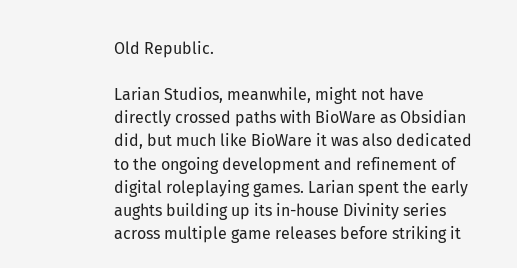Old Republic.

Larian Studios, meanwhile, might not have directly crossed paths with BioWare as Obsidian did, but much like BioWare it was also dedicated to the ongoing development and refinement of digital roleplaying games. Larian spent the early aughts building up its in-house Divinity series across multiple game releases before striking it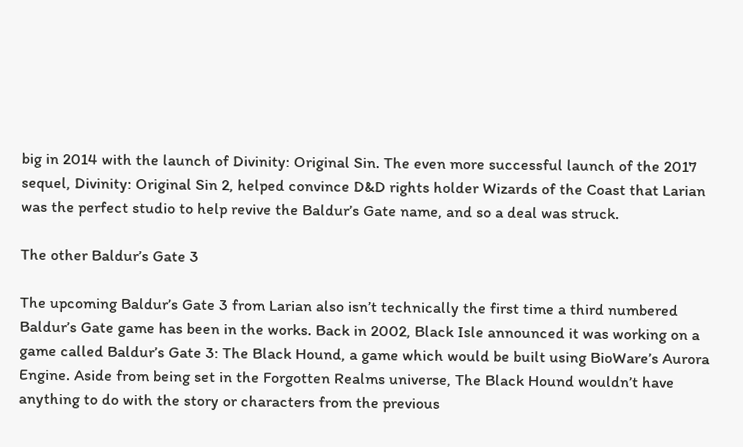big in 2014 with the launch of Divinity: Original Sin. The even more successful launch of the 2017 sequel, Divinity: Original Sin 2, helped convince D&D rights holder Wizards of the Coast that Larian was the perfect studio to help revive the Baldur’s Gate name, and so a deal was struck.

The other Baldur’s Gate 3

The upcoming Baldur’s Gate 3 from Larian also isn’t technically the first time a third numbered Baldur’s Gate game has been in the works. Back in 2002, Black Isle announced it was working on a game called Baldur’s Gate 3: The Black Hound, a game which would be built using BioWare’s Aurora Engine. Aside from being set in the Forgotten Realms universe, The Black Hound wouldn’t have anything to do with the story or characters from the previous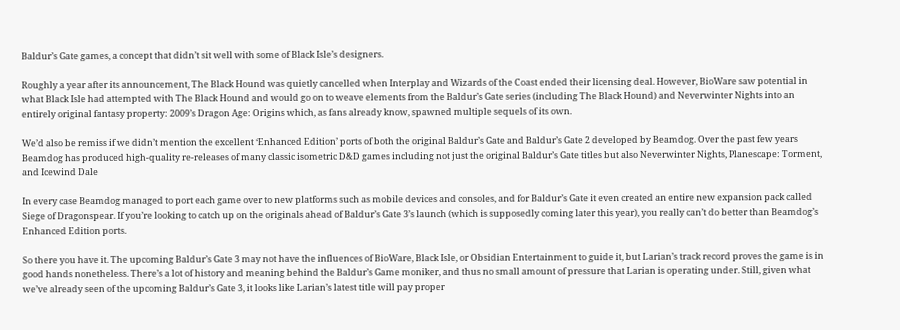Baldur’s Gate games, a concept that didn’t sit well with some of Black Isle’s designers.

Roughly a year after its announcement, The Black Hound was quietly cancelled when Interplay and Wizards of the Coast ended their licensing deal. However, BioWare saw potential in what Black Isle had attempted with The Black Hound and would go on to weave elements from the Baldur’s Gate series (including The Black Hound) and Neverwinter Nights into an entirely original fantasy property: 2009’s Dragon Age: Origins which, as fans already know, spawned multiple sequels of its own.

We’d also be remiss if we didn’t mention the excellent ‘Enhanced Edition’ ports of both the original Baldur’s Gate and Baldur’s Gate 2 developed by Beamdog. Over the past few years Beamdog has produced high-quality re-releases of many classic isometric D&D games including not just the original Baldur’s Gate titles but also Neverwinter Nights, Planescape: Torment, and Icewind Dale

In every case Beamdog managed to port each game over to new platforms such as mobile devices and consoles, and for Baldur’s Gate it even created an entire new expansion pack called Siege of Dragonspear. If you’re looking to catch up on the originals ahead of Baldur’s Gate 3’s launch (which is supposedly coming later this year), you really can’t do better than Beamdog’s Enhanced Edition ports.

So there you have it. The upcoming Baldur’s Gate 3 may not have the influences of BioWare, Black Isle, or Obsidian Entertainment to guide it, but Larian’s track record proves the game is in good hands nonetheless. There’s a lot of history and meaning behind the Baldur’s Game moniker, and thus no small amount of pressure that Larian is operating under. Still, given what we’ve already seen of the upcoming Baldur’s Gate 3, it looks like Larian’s latest title will pay proper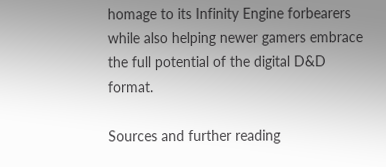homage to its Infinity Engine forbearers while also helping newer gamers embrace the full potential of the digital D&D format.

Sources and further reading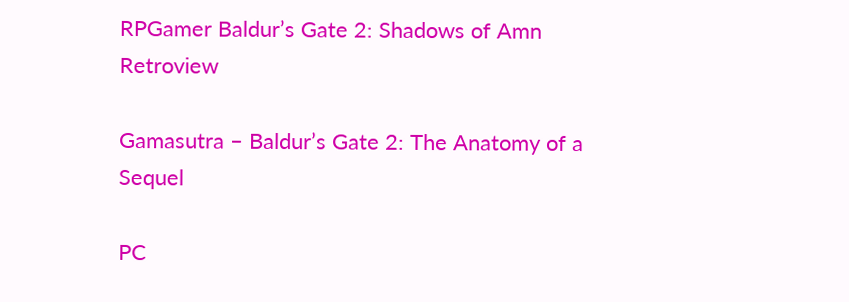RPGamer Baldur’s Gate 2: Shadows of Amn Retroview

Gamasutra – Baldur’s Gate 2: The Anatomy of a Sequel

PC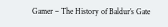Gamer – The History of Baldur’s Gate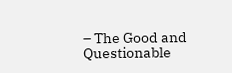– The Good and Questionable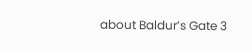about Baldur’s Gate 3